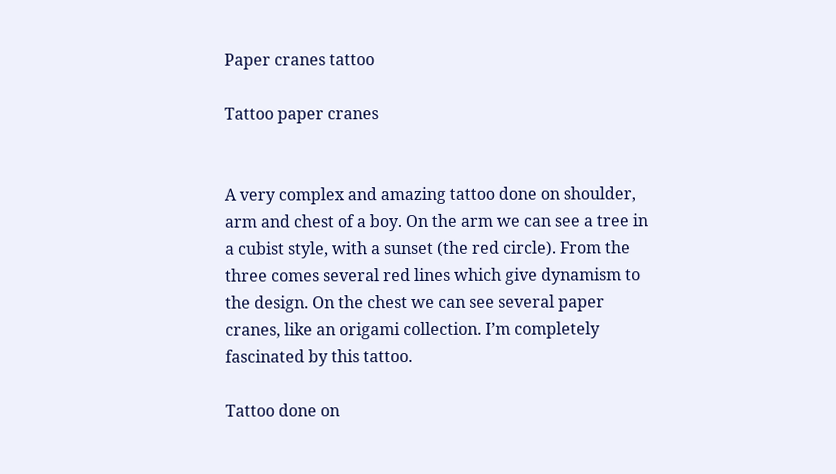Paper cranes tattoo

Tattoo paper cranes


A very complex and amazing tattoo done on shoulder, arm and chest of a boy. On the arm we can see a tree in a cubist style, with a sunset (the red circle). From the three comes several red lines which give dynamism to the design. On the chest we can see several paper cranes, like an origami collection. I’m completely fascinated by this tattoo.

Tattoo done on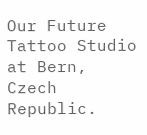Our Future Tattoo Studio at Bern, Czech Republic.